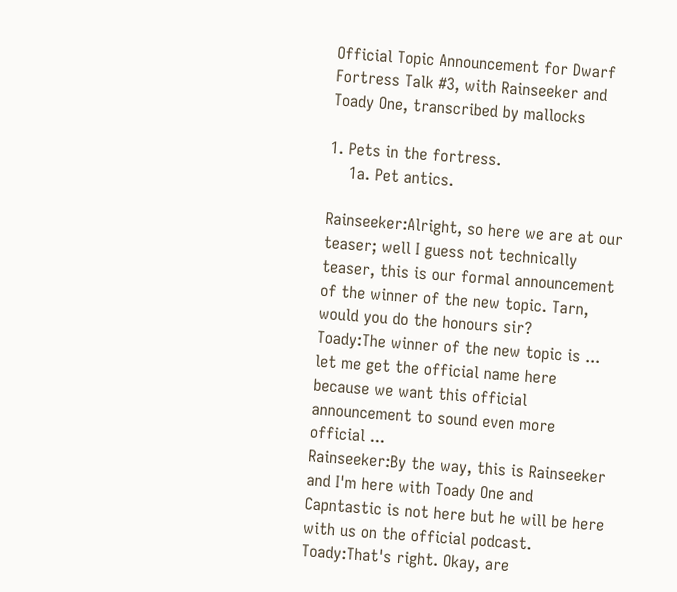Official Topic Announcement for Dwarf Fortress Talk #3, with Rainseeker and Toady One, transcribed by mallocks

1. Pets in the fortress.
    1a. Pet antics.

Rainseeker:Alright, so here we are at our teaser; well I guess not technically teaser, this is our formal announcement of the winner of the new topic. Tarn, would you do the honours sir?
Toady:The winner of the new topic is ... let me get the official name here because we want this official announcement to sound even more official ...
Rainseeker:By the way, this is Rainseeker and I'm here with Toady One and Capntastic is not here but he will be here with us on the official podcast.
Toady:That's right. Okay, are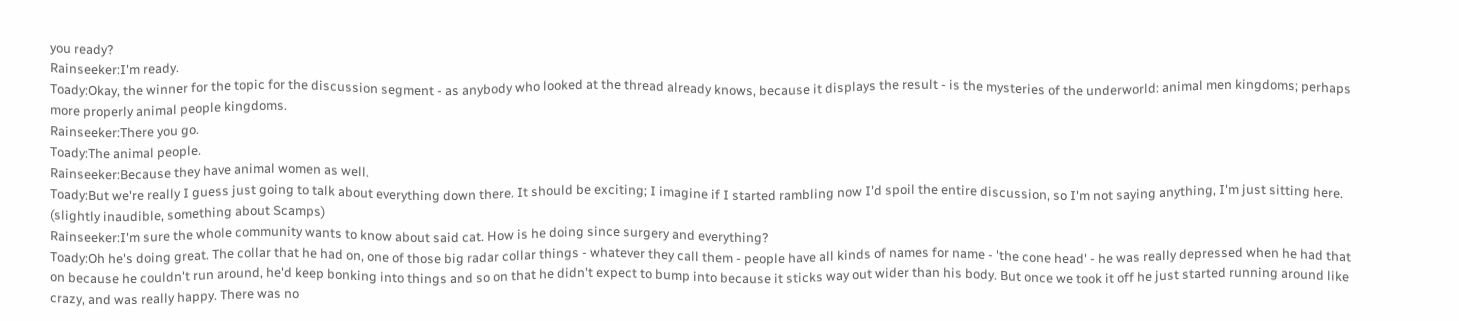you ready?
Rainseeker:I'm ready.
Toady:Okay, the winner for the topic for the discussion segment - as anybody who looked at the thread already knows, because it displays the result - is the mysteries of the underworld: animal men kingdoms; perhaps more properly animal people kingdoms.
Rainseeker:There you go.
Toady:The animal people.
Rainseeker:Because they have animal women as well.
Toady:But we're really I guess just going to talk about everything down there. It should be exciting; I imagine if I started rambling now I'd spoil the entire discussion, so I'm not saying anything, I'm just sitting here. (slightly inaudible, something about Scamps)
Rainseeker:I'm sure the whole community wants to know about said cat. How is he doing since surgery and everything?
Toady:Oh he's doing great. The collar that he had on, one of those big radar collar things - whatever they call them - people have all kinds of names for name - 'the cone head' - he was really depressed when he had that on because he couldn't run around, he'd keep bonking into things and so on that he didn't expect to bump into because it sticks way out wider than his body. But once we took it off he just started running around like crazy, and was really happy. There was no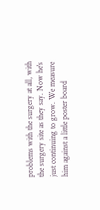problems with the surgery at all, with the surgery site as they say. Now he's just continuing to grow. We measure him against a little poster board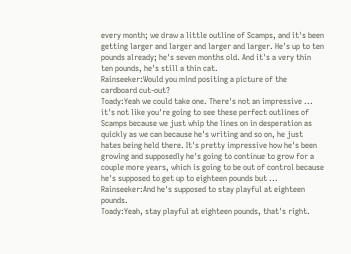every month; we draw a little outline of Scamps, and it's been getting larger and larger and larger and larger. He's up to ten pounds already; he's seven months old. And it's a very thin ten pounds, he's still a thin cat.
Rainseeker:Would you mind positing a picture of the cardboard cut-out?
Toady:Yeah we could take one. There's not an impressive ... it's not like you're going to see these perfect outlines of Scamps because we just whip the lines on in desperation as quickly as we can because he's writing and so on, he just hates being held there. It's pretty impressive how he's been growing and supposedly he's going to continue to grow for a couple more years, which is going to be out of control because he's supposed to get up to eighteen pounds but ...
Rainseeker:And he's supposed to stay playful at eighteen pounds.
Toady:Yeah, stay playful at eighteen pounds, that's right.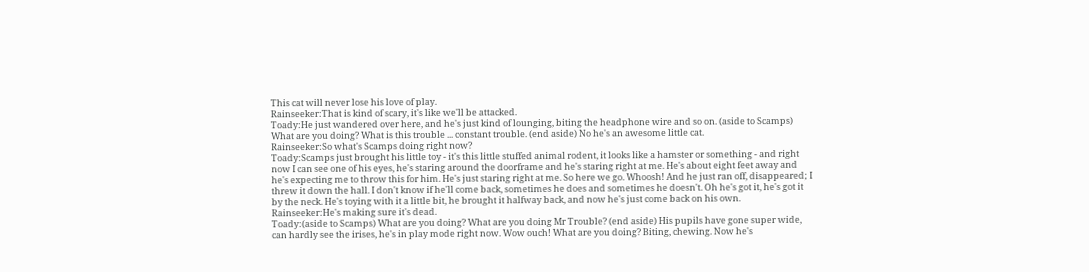This cat will never lose his love of play.
Rainseeker:That is kind of scary, it's like we'll be attacked.
Toady:He just wandered over here, and he's just kind of lounging, biting the headphone wire and so on. (aside to Scamps) What are you doing? What is this trouble ... constant trouble. (end aside) No he's an awesome little cat.
Rainseeker:So what's Scamps doing right now?
Toady:Scamps just brought his little toy - it's this little stuffed animal rodent, it looks like a hamster or something - and right now I can see one of his eyes, he's staring around the doorframe and he's staring right at me. He's about eight feet away and he's expecting me to throw this for him. He's just staring right at me. So here we go. Whoosh! And he just ran off, disappeared; I threw it down the hall. I don't know if he'll come back, sometimes he does and sometimes he doesn't. Oh he's got it, he's got it by the neck. He's toying with it a little bit, he brought it halfway back, and now he's just come back on his own.
Rainseeker:He's making sure it's dead.
Toady:(aside to Scamps) What are you doing? What are you doing Mr Trouble? (end aside) His pupils have gone super wide, can hardly see the irises, he's in play mode right now. Wow ouch! What are you doing? Biting, chewing. Now he's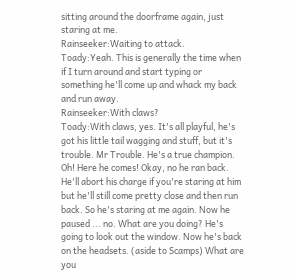sitting around the doorframe again, just staring at me.
Rainseeker:Waiting to attack.
Toady:Yeah. This is generally the time when if I turn around and start typing or something he'll come up and whack my back and run away.
Rainseeker:With claws?
Toady:With claws, yes. It's all playful, he's got his little tail wagging and stuff, but it's trouble. Mr Trouble. He's a true champion. Oh! Here he comes! Okay, no he ran back. He'll abort his charge if you're staring at him but he'll still come pretty close and then run back. So he's staring at me again. Now he paused ... no. What are you doing? He's going to look out the window. Now he's back on the headsets. (aside to Scamps) What are you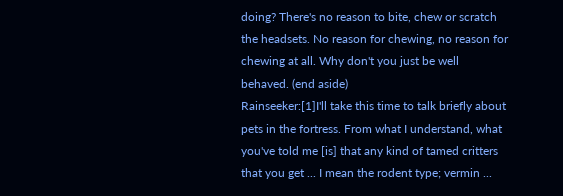doing? There's no reason to bite, chew or scratch the headsets. No reason for chewing, no reason for chewing at all. Why don't you just be well behaved. (end aside)
Rainseeker:[1]I'll take this time to talk briefly about pets in the fortress. From what I understand, what you've told me [is] that any kind of tamed critters that you get ... I mean the rodent type; vermin ...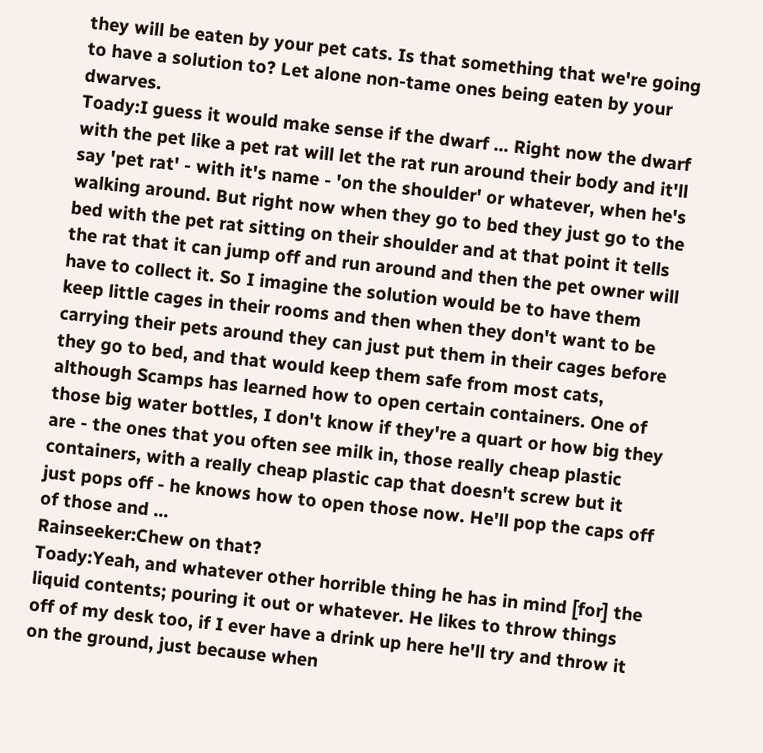they will be eaten by your pet cats. Is that something that we're going to have a solution to? Let alone non-tame ones being eaten by your dwarves.
Toady:I guess it would make sense if the dwarf ... Right now the dwarf with the pet like a pet rat will let the rat run around their body and it'll say 'pet rat' - with it's name - 'on the shoulder' or whatever, when he's walking around. But right now when they go to bed they just go to the bed with the pet rat sitting on their shoulder and at that point it tells the rat that it can jump off and run around and then the pet owner will have to collect it. So I imagine the solution would be to have them keep little cages in their rooms and then when they don't want to be carrying their pets around they can just put them in their cages before they go to bed, and that would keep them safe from most cats, although Scamps has learned how to open certain containers. One of those big water bottles, I don't know if they're a quart or how big they are - the ones that you often see milk in, those really cheap plastic containers, with a really cheap plastic cap that doesn't screw but it just pops off - he knows how to open those now. He'll pop the caps off of those and ...
Rainseeker:Chew on that?
Toady:Yeah, and whatever other horrible thing he has in mind [for] the liquid contents; pouring it out or whatever. He likes to throw things off of my desk too, if I ever have a drink up here he'll try and throw it on the ground, just because when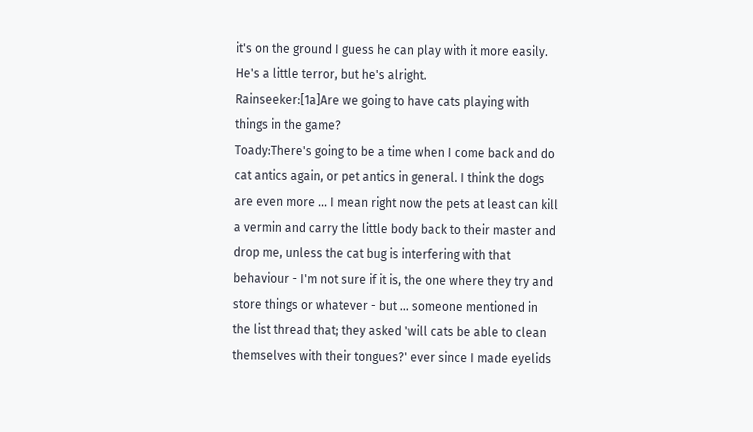it's on the ground I guess he can play with it more easily. He's a little terror, but he's alright.
Rainseeker:[1a]Are we going to have cats playing with things in the game?
Toady:There's going to be a time when I come back and do cat antics again, or pet antics in general. I think the dogs are even more ... I mean right now the pets at least can kill a vermin and carry the little body back to their master and drop me, unless the cat bug is interfering with that behaviour - I'm not sure if it is, the one where they try and store things or whatever - but ... someone mentioned in the list thread that; they asked 'will cats be able to clean themselves with their tongues?' ever since I made eyelids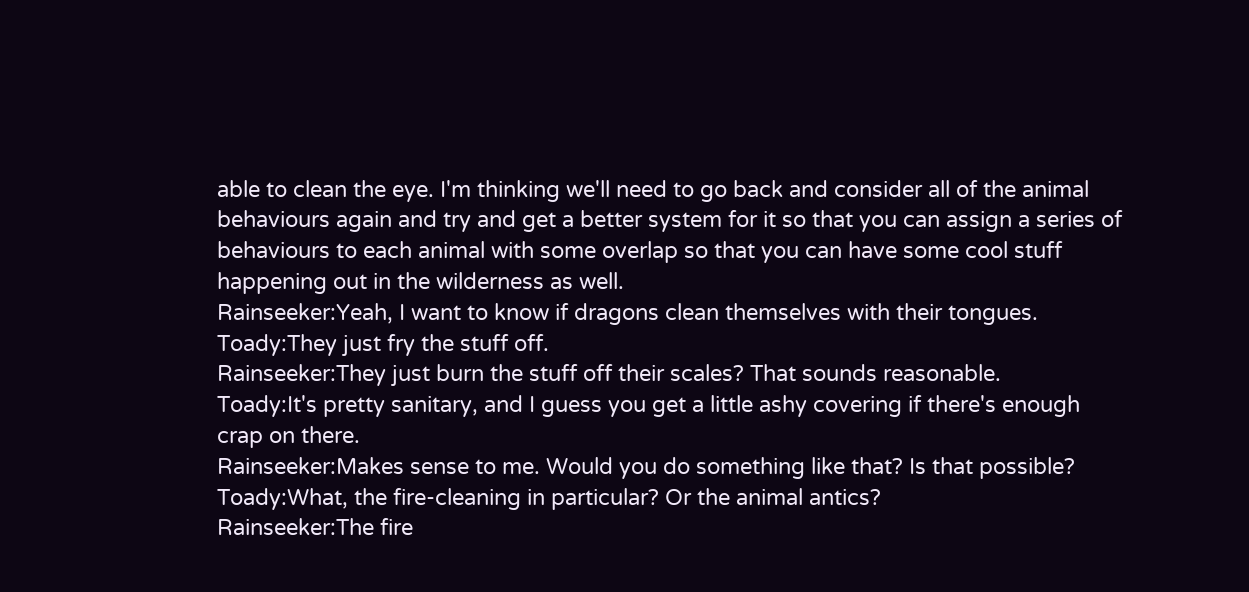able to clean the eye. I'm thinking we'll need to go back and consider all of the animal behaviours again and try and get a better system for it so that you can assign a series of behaviours to each animal with some overlap so that you can have some cool stuff happening out in the wilderness as well.
Rainseeker:Yeah, I want to know if dragons clean themselves with their tongues.
Toady:They just fry the stuff off.
Rainseeker:They just burn the stuff off their scales? That sounds reasonable.
Toady:It's pretty sanitary, and I guess you get a little ashy covering if there's enough crap on there.
Rainseeker:Makes sense to me. Would you do something like that? Is that possible?
Toady:What, the fire-cleaning in particular? Or the animal antics?
Rainseeker:The fire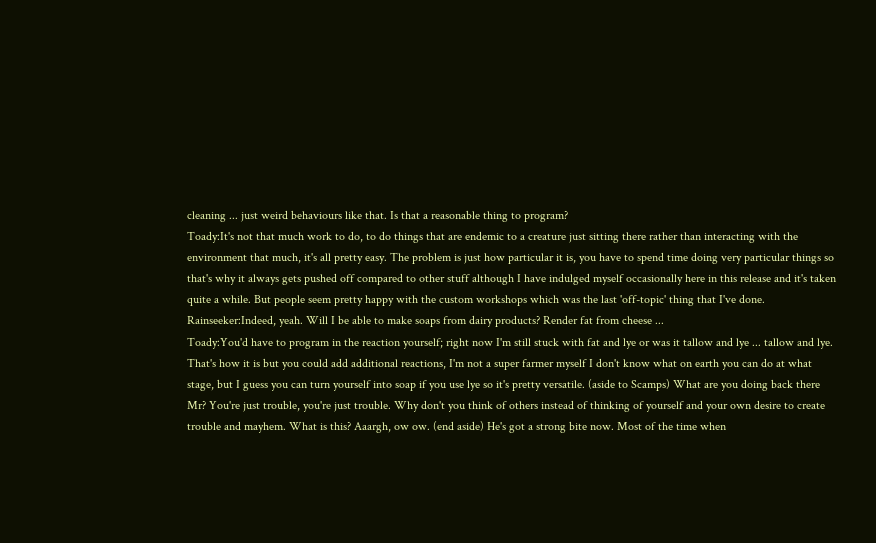cleaning ... just weird behaviours like that. Is that a reasonable thing to program?
Toady:It's not that much work to do, to do things that are endemic to a creature just sitting there rather than interacting with the environment that much, it's all pretty easy. The problem is just how particular it is, you have to spend time doing very particular things so that's why it always gets pushed off compared to other stuff although I have indulged myself occasionally here in this release and it's taken quite a while. But people seem pretty happy with the custom workshops which was the last 'off-topic' thing that I've done.
Rainseeker:Indeed, yeah. Will I be able to make soaps from dairy products? Render fat from cheese ...
Toady:You'd have to program in the reaction yourself; right now I'm still stuck with fat and lye or was it tallow and lye ... tallow and lye. That's how it is but you could add additional reactions, I'm not a super farmer myself I don't know what on earth you can do at what stage, but I guess you can turn yourself into soap if you use lye so it's pretty versatile. (aside to Scamps) What are you doing back there Mr? You're just trouble, you're just trouble. Why don't you think of others instead of thinking of yourself and your own desire to create trouble and mayhem. What is this? Aaargh, ow ow. (end aside) He's got a strong bite now. Most of the time when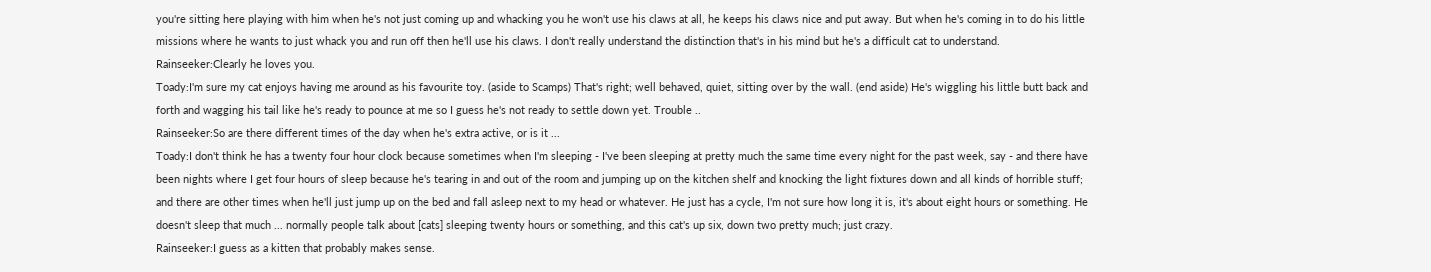you're sitting here playing with him when he's not just coming up and whacking you he won't use his claws at all, he keeps his claws nice and put away. But when he's coming in to do his little missions where he wants to just whack you and run off then he'll use his claws. I don't really understand the distinction that's in his mind but he's a difficult cat to understand.
Rainseeker:Clearly he loves you.
Toady:I'm sure my cat enjoys having me around as his favourite toy. (aside to Scamps) That's right; well behaved, quiet, sitting over by the wall. (end aside) He's wiggling his little butt back and forth and wagging his tail like he's ready to pounce at me so I guess he's not ready to settle down yet. Trouble ..
Rainseeker:So are there different times of the day when he's extra active, or is it ...
Toady:I don't think he has a twenty four hour clock because sometimes when I'm sleeping - I've been sleeping at pretty much the same time every night for the past week, say - and there have been nights where I get four hours of sleep because he's tearing in and out of the room and jumping up on the kitchen shelf and knocking the light fixtures down and all kinds of horrible stuff; and there are other times when he'll just jump up on the bed and fall asleep next to my head or whatever. He just has a cycle, I'm not sure how long it is, it's about eight hours or something. He doesn't sleep that much ... normally people talk about [cats] sleeping twenty hours or something, and this cat's up six, down two pretty much; just crazy.
Rainseeker:I guess as a kitten that probably makes sense.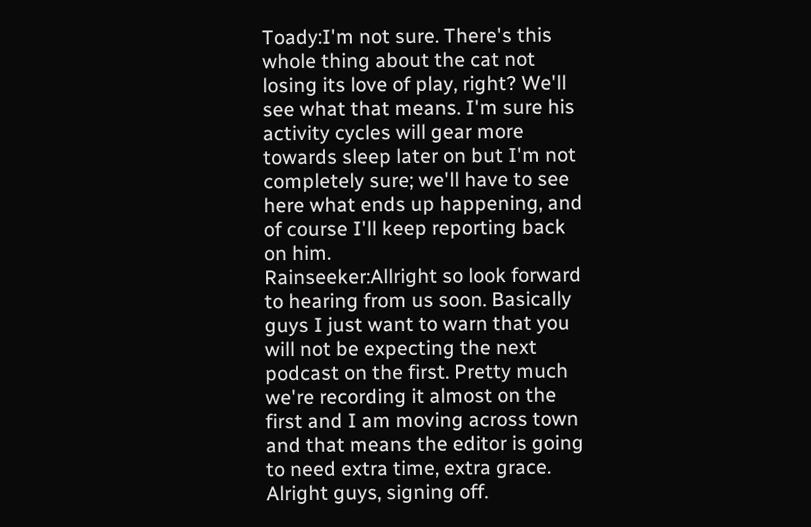Toady:I'm not sure. There's this whole thing about the cat not losing its love of play, right? We'll see what that means. I'm sure his activity cycles will gear more towards sleep later on but I'm not completely sure; we'll have to see here what ends up happening, and of course I'll keep reporting back on him.
Rainseeker:Allright so look forward to hearing from us soon. Basically guys I just want to warn that you will not be expecting the next podcast on the first. Pretty much we're recording it almost on the first and I am moving across town and that means the editor is going to need extra time, extra grace. Alright guys, signing off.